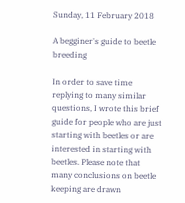Sunday, 11 February 2018

A begginer's guide to beetle breeding

In order to save time  replying to many similar questions, I wrote this brief guide for people who are just starting with beetles or are interested in starting with beetles. Please note that many conclusions on beetle keeping are drawn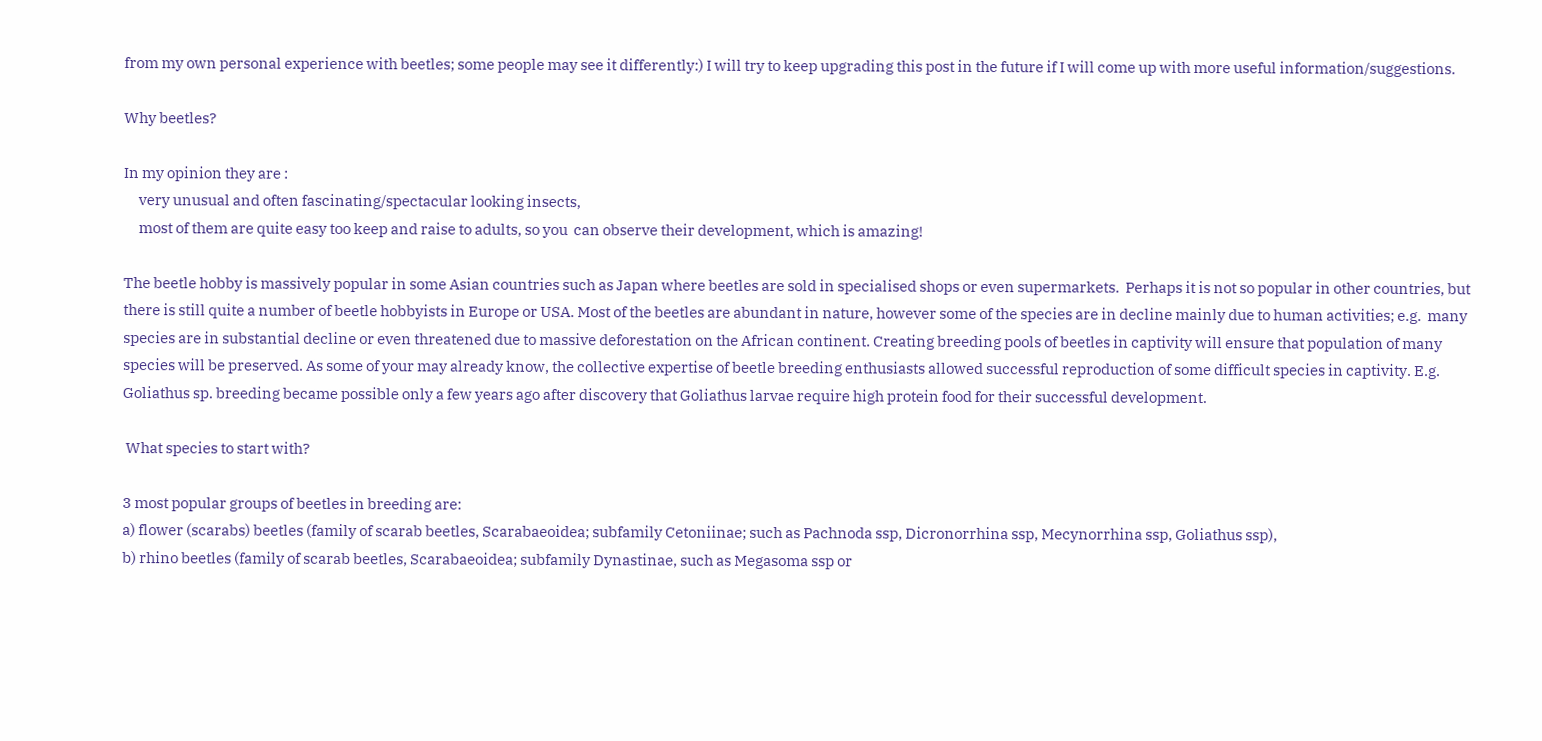from my own personal experience with beetles; some people may see it differently:) I will try to keep upgrading this post in the future if I will come up with more useful information/suggestions.

Why beetles?

In my opinion they are :
     very unusual and often fascinating/spectacular looking insects,
     most of them are quite easy too keep and raise to adults, so you  can observe their development, which is amazing!

The beetle hobby is massively popular in some Asian countries such as Japan where beetles are sold in specialised shops or even supermarkets.  Perhaps it is not so popular in other countries, but there is still quite a number of beetle hobbyists in Europe or USA. Most of the beetles are abundant in nature, however some of the species are in decline mainly due to human activities; e.g.  many species are in substantial decline or even threatened due to massive deforestation on the African continent. Creating breeding pools of beetles in captivity will ensure that population of many species will be preserved. As some of your may already know, the collective expertise of beetle breeding enthusiasts allowed successful reproduction of some difficult species in captivity. E.g. Goliathus sp. breeding became possible only a few years ago after discovery that Goliathus larvae require high protein food for their successful development.

 What species to start with?

3 most popular groups of beetles in breeding are:
a) flower (scarabs) beetles (family of scarab beetles, Scarabaeoidea; subfamily Cetoniinae; such as Pachnoda ssp, Dicronorrhina ssp, Mecynorrhina ssp, Goliathus ssp),
b) rhino beetles (family of scarab beetles, Scarabaeoidea; subfamily Dynastinae, such as Megasoma ssp or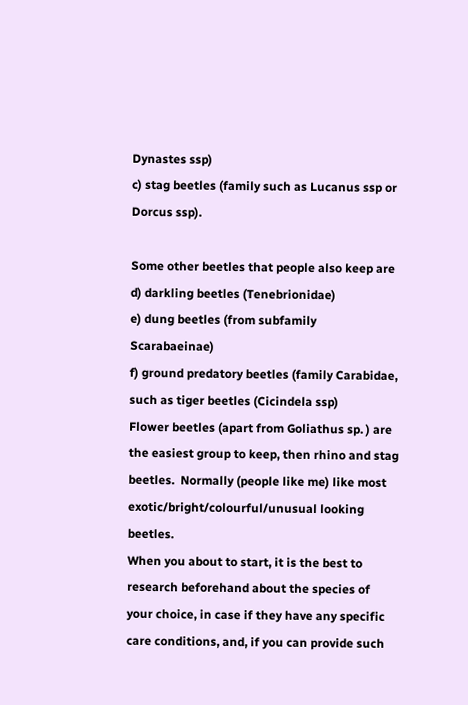Dynastes ssp)
c) stag beetles (family such as Lucanus ssp or Dorcus ssp).

Some other beetles that people also keep are
d) darkling beetles (Tenebrionidae)
e) dung beetles (from subfamily Scarabaeinae)
f) ground predatory beetles (family Carabidae, such as tiger beetles (Cicindela ssp)
Flower beetles (apart from Goliathus sp. ) are the easiest group to keep, then rhino and stag beetles.  Normally (people like me) like most exotic/bright/colourful/unusual looking beetles.
When you about to start, it is the best to research beforehand about the species of your choice, in case if they have any specific care conditions, and, if you can provide such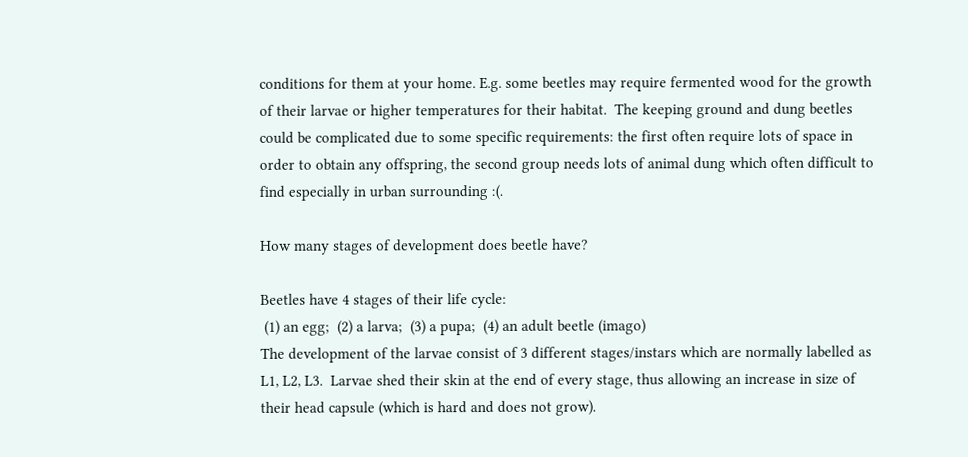conditions for them at your home. E.g. some beetles may require fermented wood for the growth of their larvae or higher temperatures for their habitat.  The keeping ground and dung beetles could be complicated due to some specific requirements: the first often require lots of space in order to obtain any offspring, the second group needs lots of animal dung which often difficult to find especially in urban surrounding :(.

How many stages of development does beetle have?

Beetles have 4 stages of their life cycle:
 (1) an egg;  (2) a larva;  (3) a pupa;  (4) an adult beetle (imago)
The development of the larvae consist of 3 different stages/instars which are normally labelled as L1, L2, L3.  Larvae shed their skin at the end of every stage, thus allowing an increase in size of their head capsule (which is hard and does not grow).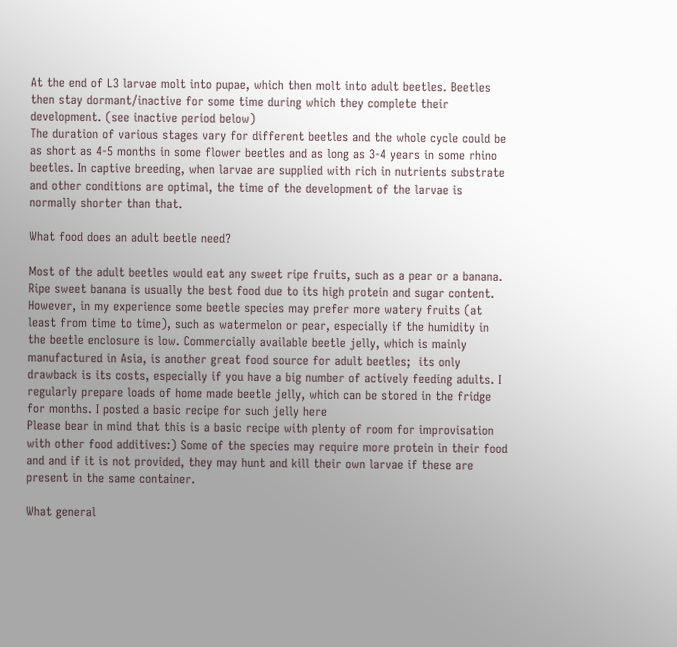At the end of L3 larvae molt into pupae, which then molt into adult beetles. Beetles then stay dormant/inactive for some time during which they complete their development. (see inactive period below)
The duration of various stages vary for different beetles and the whole cycle could be as short as 4-5 months in some flower beetles and as long as 3-4 years in some rhino beetles. In captive breeding, when larvae are supplied with rich in nutrients substrate and other conditions are optimal, the time of the development of the larvae is normally shorter than that.

What food does an adult beetle need?

Most of the adult beetles would eat any sweet ripe fruits, such as a pear or a banana. Ripe sweet banana is usually the best food due to its high protein and sugar content. However, in my experience some beetle species may prefer more watery fruits (at least from time to time), such as watermelon or pear, especially if the humidity in the beetle enclosure is low. Commercially available beetle jelly, which is mainly manufactured in Asia, is another great food source for adult beetles;  its only drawback is its costs, especially if you have a big number of actively feeding adults. I regularly prepare loads of home made beetle jelly, which can be stored in the fridge for months. I posted a basic recipe for such jelly here
Please bear in mind that this is a basic recipe with plenty of room for improvisation with other food additives:) Some of the species may require more protein in their food and and if it is not provided, they may hunt and kill their own larvae if these are present in the same container.

What general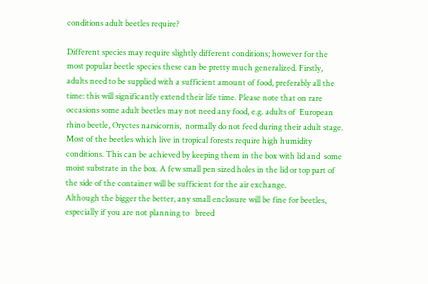conditions adult beetles require?

Different species may require slightly different conditions; however for the most popular beetle species these can be pretty much generalized. Firstly, adults need to be supplied with a sufficient amount of food, preferably all the time: this will significantly extend their life time. Please note that on rare occasions some adult beetles may not need any food, e.g. adults of  European rhino beetle, Oryctes narsicornis,  normally do not feed during their adult stage. Most of the beetles which live in tropical forests require high humidity conditions. This can be achieved by keeping them in the box with lid and  some moist substrate in the box. A few small pen sized holes in the lid or top part of the side of the container will be sufficient for the air exchange.
Although the bigger the better, any small enclosure will be fine for beetles, especially if you are not planning to   breed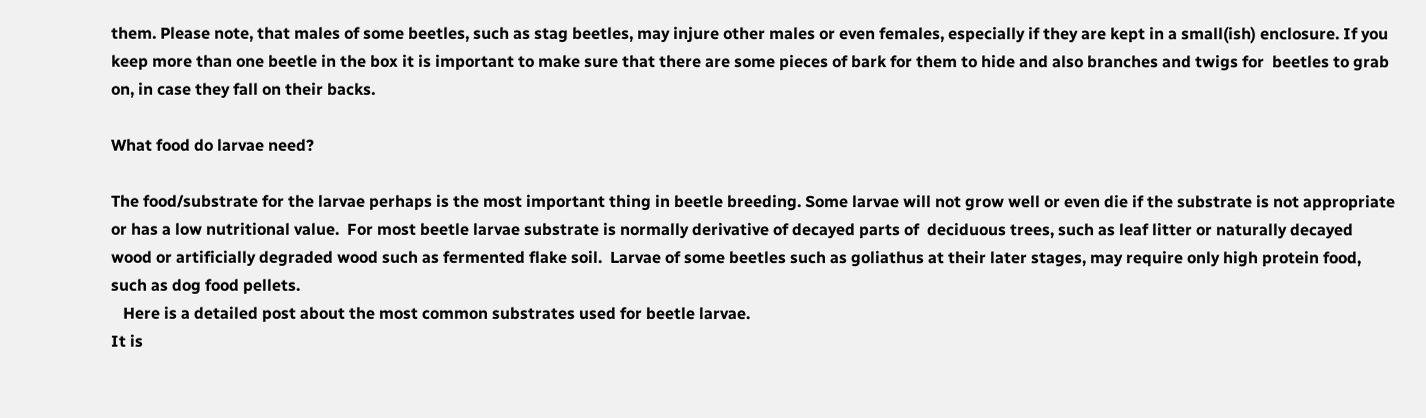them. Please note, that males of some beetles, such as stag beetles, may injure other males or even females, especially if they are kept in a small(ish) enclosure. If you keep more than one beetle in the box it is important to make sure that there are some pieces of bark for them to hide and also branches and twigs for  beetles to grab on, in case they fall on their backs.

What food do larvae need?

The food/substrate for the larvae perhaps is the most important thing in beetle breeding. Some larvae will not grow well or even die if the substrate is not appropriate or has a low nutritional value.  For most beetle larvae substrate is normally derivative of decayed parts of  deciduous trees, such as leaf litter or naturally decayed wood or artificially degraded wood such as fermented flake soil.  Larvae of some beetles such as goliathus at their later stages, may require only high protein food, such as dog food pellets.
   Here is a detailed post about the most common substrates used for beetle larvae.
It is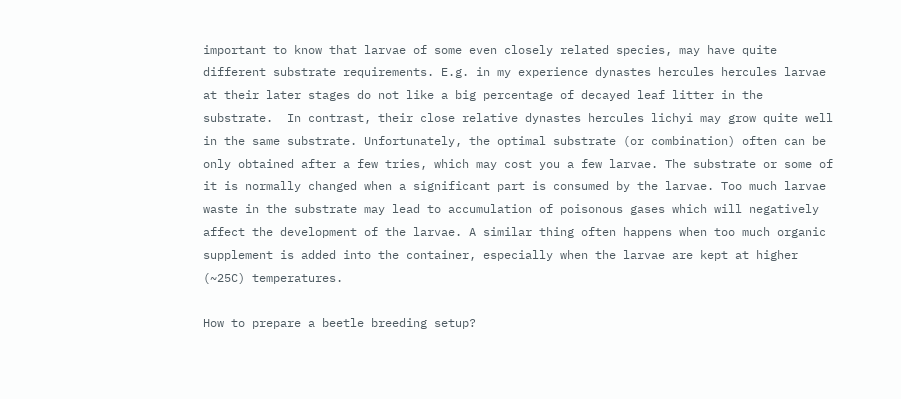important to know that larvae of some even closely related species, may have quite different substrate requirements. E.g. in my experience dynastes hercules hercules larvae at their later stages do not like a big percentage of decayed leaf litter in the substrate.  In contrast, their close relative dynastes hercules lichyi may grow quite well in the same substrate. Unfortunately, the optimal substrate (or combination) often can be only obtained after a few tries, which may cost you a few larvae. The substrate or some of it is normally changed when a significant part is consumed by the larvae. Too much larvae waste in the substrate may lead to accumulation of poisonous gases which will negatively affect the development of the larvae. A similar thing often happens when too much organic supplement is added into the container, especially when the larvae are kept at higher (~25C) temperatures.

How to prepare a beetle breeding setup?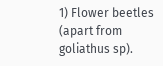1) Flower beetles (apart from goliathus sp).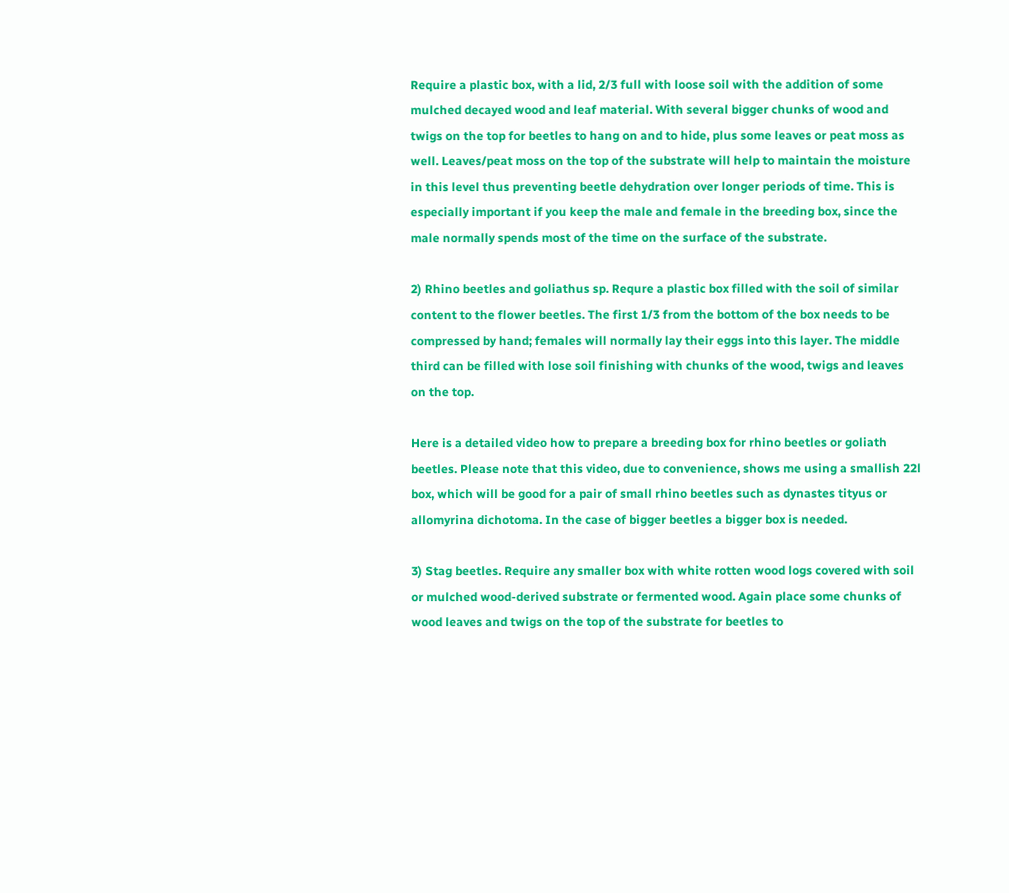Require a plastic box, with a lid, 2/3 full with loose soil with the addition of some mulched decayed wood and leaf material. With several bigger chunks of wood and twigs on the top for beetles to hang on and to hide, plus some leaves or peat moss as well. Leaves/peat moss on the top of the substrate will help to maintain the moisture in this level thus preventing beetle dehydration over longer periods of time. This is especially important if you keep the male and female in the breeding box, since the male normally spends most of the time on the surface of the substrate.

2) Rhino beetles and goliathus sp. Requre a plastic box filled with the soil of similar content to the flower beetles. The first 1/3 from the bottom of the box needs to be compressed by hand; females will normally lay their eggs into this layer. The middle third can be filled with lose soil finishing with chunks of the wood, twigs and leaves on the top.

Here is a detailed video how to prepare a breeding box for rhino beetles or goliath beetles. Please note that this video, due to convenience, shows me using a smallish 22l box, which will be good for a pair of small rhino beetles such as dynastes tityus or allomyrina dichotoma. In the case of bigger beetles a bigger box is needed.

3) Stag beetles. Require any smaller box with white rotten wood logs covered with soil or mulched wood-derived substrate or fermented wood. Again place some chunks of wood leaves and twigs on the top of the substrate for beetles to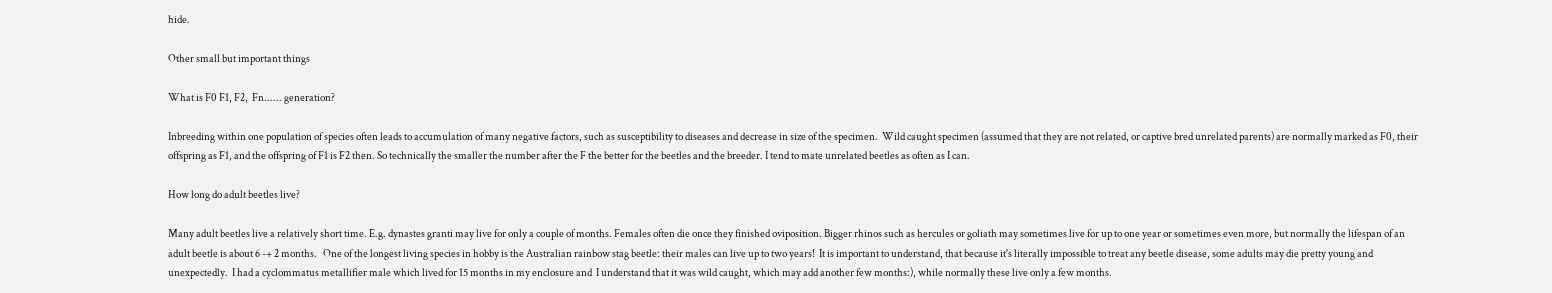hide.

Other small but important things

What is F0 F1, F2,  Fn...... generation?

Inbreeding within one population of species often leads to accumulation of many negative factors, such as susceptibility to diseases and decrease in size of the specimen.  Wild caught specimen (assumed that they are not related, or captive bred unrelated parents) are normally marked as F0, their offspring as F1, and the offspring of F1 is F2 then. So technically the smaller the number after the F the better for the beetles and the breeder. I tend to mate unrelated beetles as often as I can.

How long do adult beetles live?

Many adult beetles live a relatively short time. E.g. dynastes granti may live for only a couple of months. Females often die once they finished oviposition. Bigger rhinos such as hercules or goliath may sometimes live for up to one year or sometimes even more, but normally the lifespan of an adult beetle is about 6 -+ 2 months.   One of the longest living species in hobby is the Australian rainbow stag beetle: their males can live up to two years!  It is important to understand, that because it's literally impossible to treat any beetle disease, some adults may die pretty young and unexpectedly.  I had a cyclommatus metallifier male which lived for 15 months in my enclosure and  I understand that it was wild caught, which may add another few months:), while normally these live only a few months.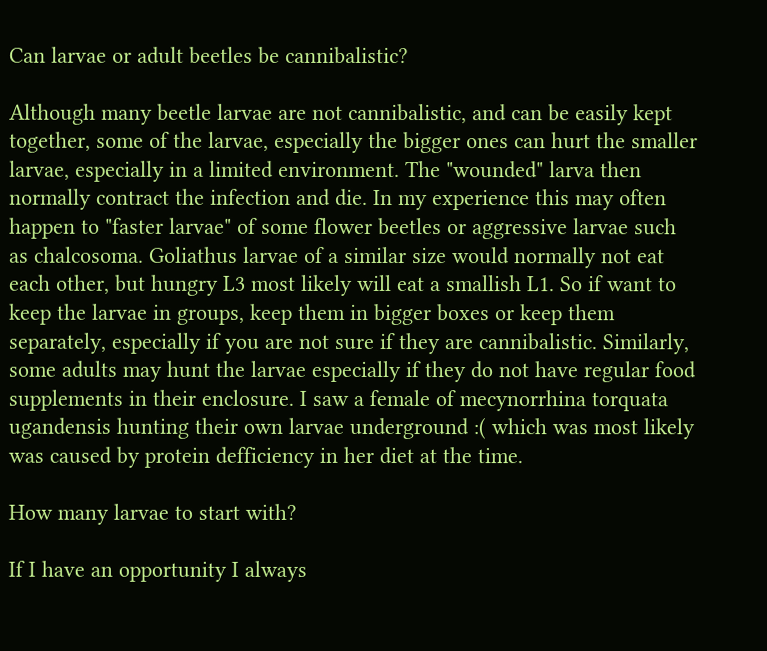Can larvae or adult beetles be cannibalistic?

Although many beetle larvae are not cannibalistic, and can be easily kept together, some of the larvae, especially the bigger ones can hurt the smaller larvae, especially in a limited environment. The "wounded" larva then normally contract the infection and die. In my experience this may often happen to "faster larvae" of some flower beetles or aggressive larvae such as chalcosoma. Goliathus larvae of a similar size would normally not eat each other, but hungry L3 most likely will eat a smallish L1. So if want to keep the larvae in groups, keep them in bigger boxes or keep them separately, especially if you are not sure if they are cannibalistic. Similarly, some adults may hunt the larvae especially if they do not have regular food supplements in their enclosure. I saw a female of mecynorrhina torquata ugandensis hunting their own larvae underground :( which was most likely was caused by protein defficiency in her diet at the time.

How many larvae to start with?

If I have an opportunity I always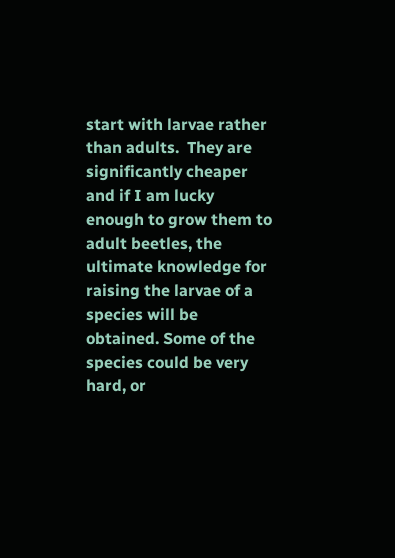start with larvae rather than adults.  They are significantly cheaper and if I am lucky enough to grow them to adult beetles, the ultimate knowledge for raising the larvae of a species will be obtained. Some of the species could be very hard, or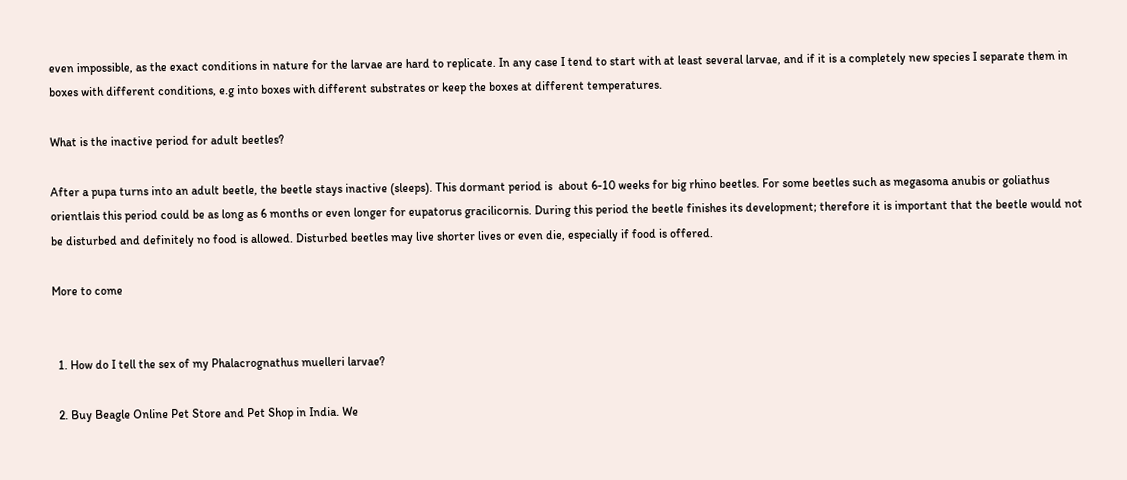even impossible, as the exact conditions in nature for the larvae are hard to replicate. In any case I tend to start with at least several larvae, and if it is a completely new species I separate them in boxes with different conditions, e.g into boxes with different substrates or keep the boxes at different temperatures.

What is the inactive period for adult beetles?

After a pupa turns into an adult beetle, the beetle stays inactive (sleeps). This dormant period is  about 6-10 weeks for big rhino beetles. For some beetles such as megasoma anubis or goliathus orientlais this period could be as long as 6 months or even longer for eupatorus gracilicornis. During this period the beetle finishes its development; therefore it is important that the beetle would not be disturbed and definitely no food is allowed. Disturbed beetles may live shorter lives or even die, especially if food is offered.

More to come


  1. How do I tell the sex of my Phalacrognathus muelleri larvae?

  2. Buy Beagle Online Pet Store and Pet Shop in India. We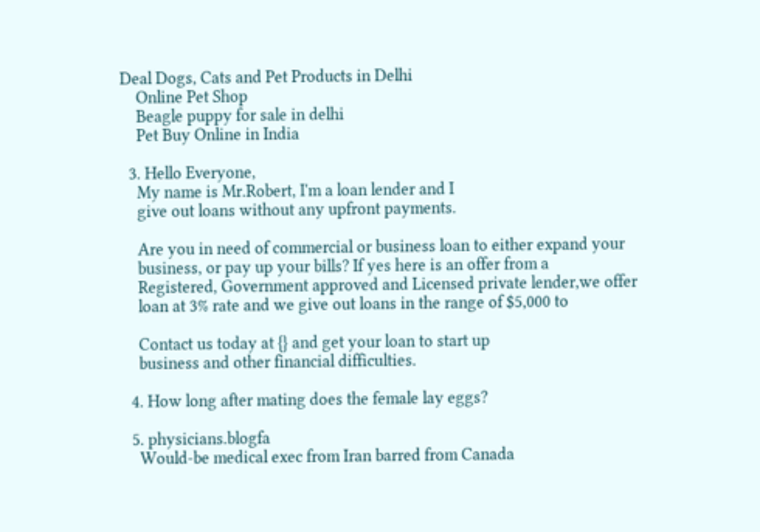Deal Dogs, Cats and Pet Products in Delhi
    Online Pet Shop
    Beagle puppy for sale in delhi
    Pet Buy Online in India

  3. Hello Everyone,
    My name is Mr.Robert, I'm a loan lender and I
    give out loans without any upfront payments.

    Are you in need of commercial or business loan to either expand your
    business, or pay up your bills? If yes here is an offer from a
    Registered, Government approved and Licensed private lender,we offer
    loan at 3% rate and we give out loans in the range of $5,000 to

    Contact us today at {} and get your loan to start up
    business and other financial difficulties.

  4. How long after mating does the female lay eggs?

  5. physicians.blogfa
    Would-be medical exec from Iran barred from Canada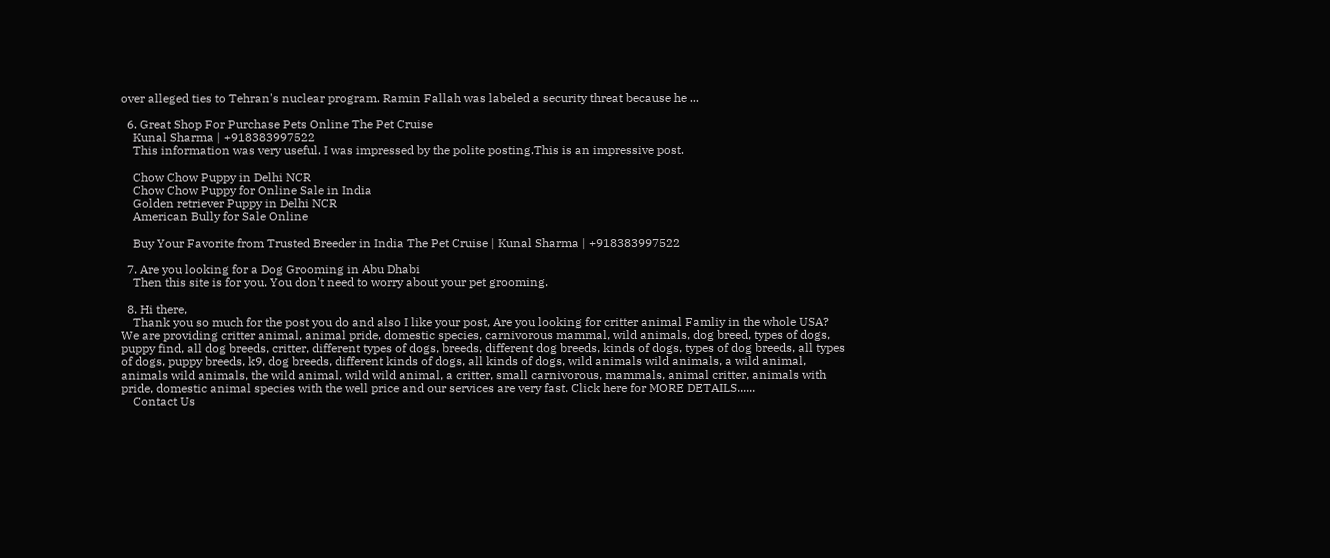over alleged ties to Tehran's nuclear program. Ramin Fallah was labeled a security threat because he ...

  6. Great Shop For Purchase Pets Online The Pet Cruise
    Kunal Sharma | +918383997522
    This information was very useful. I was impressed by the polite posting.This is an impressive post.

    Chow Chow Puppy in Delhi NCR
    Chow Chow Puppy for Online Sale in India
    Golden retriever Puppy in Delhi NCR
    American Bully for Sale Online

    Buy Your Favorite from Trusted Breeder in India The Pet Cruise | Kunal Sharma | +918383997522

  7. Are you looking for a Dog Grooming in Abu Dhabi
    Then this site is for you. You don't need to worry about your pet grooming.

  8. Hi there,
    Thank you so much for the post you do and also I like your post, Are you looking for critter animal Famliy in the whole USA? We are providing critter animal, animal pride, domestic species, carnivorous mammal, wild animals, dog breed, types of dogs, puppy find, all dog breeds, critter, different types of dogs, breeds, different dog breeds, kinds of dogs, types of dog breeds, all types of dogs, puppy breeds, k9, dog breeds, different kinds of dogs, all kinds of dogs, wild animals wild animals, a wild animal, animals wild animals, the wild animal, wild wild animal, a critter, small carnivorous, mammals, animal critter, animals with pride, domestic animal species with the well price and our services are very fast. Click here for MORE DETAILS......
    Contact Us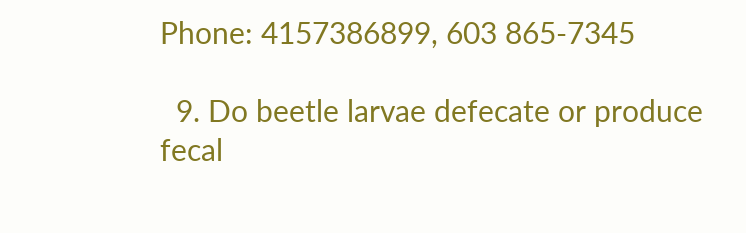Phone: 4157386899, 603 865-7345

  9. Do beetle larvae defecate or produce fecal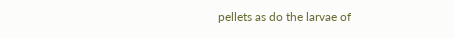pellets as do the larvae of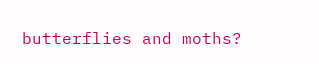butterflies and moths?